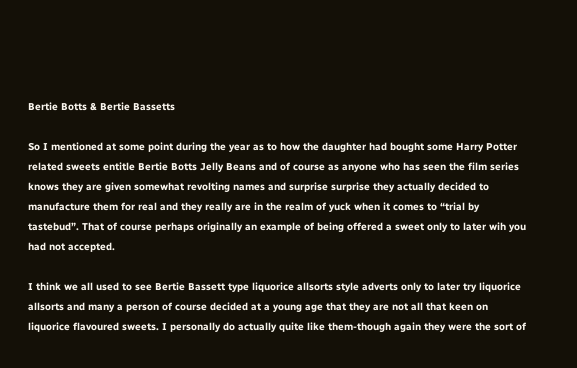Bertie Botts & Bertie Bassetts

So I mentioned at some point during the year as to how the daughter had bought some Harry Potter related sweets entitle Bertie Botts Jelly Beans and of course as anyone who has seen the film series knows they are given somewhat revolting names and surprise surprise they actually decided to manufacture them for real and they really are in the realm of yuck when it comes to “trial by tastebud”. That of course perhaps originally an example of being offered a sweet only to later wih you had not accepted.

I think we all used to see Bertie Bassett type liquorice allsorts style adverts only to later try liquorice allsorts and many a person of course decided at a young age that they are not all that keen on liquorice flavoured sweets. I personally do actually quite like them-though again they were the sort of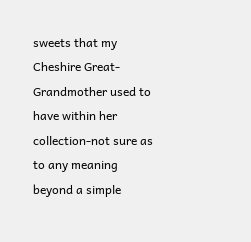sweets that my Cheshire Great-Grandmother used to have within her collection-not sure as to any meaning beyond a simple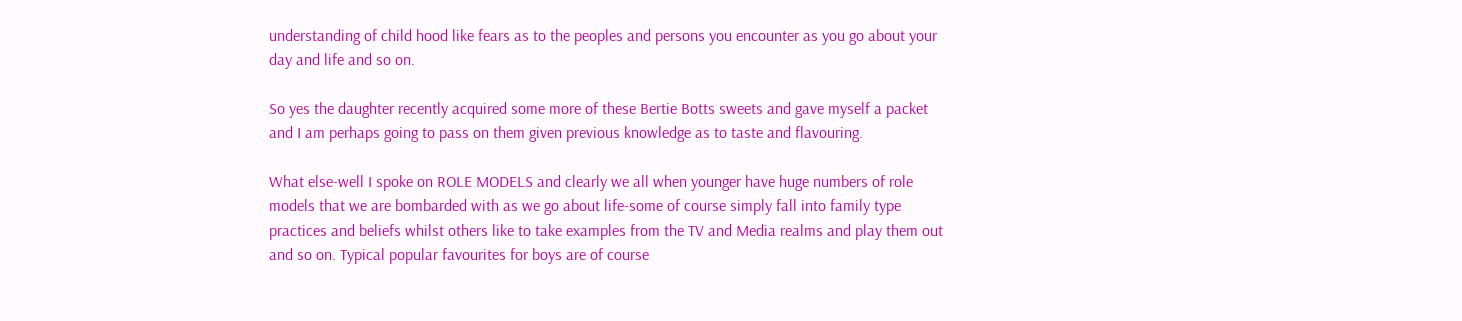understanding of child hood like fears as to the peoples and persons you encounter as you go about your day and life and so on.

So yes the daughter recently acquired some more of these Bertie Botts sweets and gave myself a packet and I am perhaps going to pass on them given previous knowledge as to taste and flavouring.

What else-well I spoke on ROLE MODELS and clearly we all when younger have huge numbers of role models that we are bombarded with as we go about life-some of course simply fall into family type practices and beliefs whilst others like to take examples from the TV and Media realms and play them out and so on. Typical popular favourites for boys are of course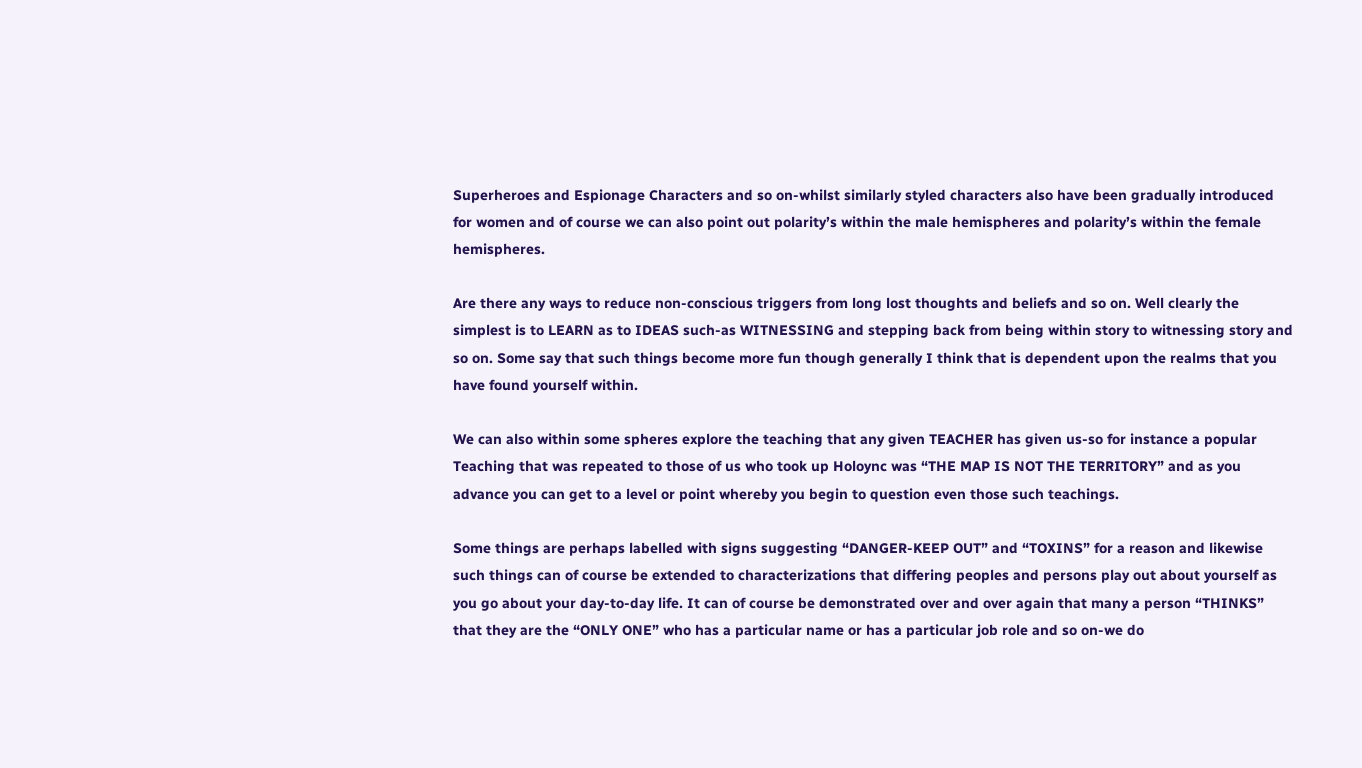Superheroes and Espionage Characters and so on-whilst similarly styled characters also have been gradually introduced for women and of course we can also point out polarity’s within the male hemispheres and polarity’s within the female hemispheres.

Are there any ways to reduce non-conscious triggers from long lost thoughts and beliefs and so on. Well clearly the simplest is to LEARN as to IDEAS such-as WITNESSING and stepping back from being within story to witnessing story and so on. Some say that such things become more fun though generally I think that is dependent upon the realms that you have found yourself within.

We can also within some spheres explore the teaching that any given TEACHER has given us-so for instance a popular Teaching that was repeated to those of us who took up Holoync was “THE MAP IS NOT THE TERRITORY” and as you advance you can get to a level or point whereby you begin to question even those such teachings.

Some things are perhaps labelled with signs suggesting “DANGER-KEEP OUT” and “TOXINS” for a reason and likewise such things can of course be extended to characterizations that differing peoples and persons play out about yourself as you go about your day-to-day life. It can of course be demonstrated over and over again that many a person “THINKS” that they are the “ONLY ONE” who has a particular name or has a particular job role and so on-we do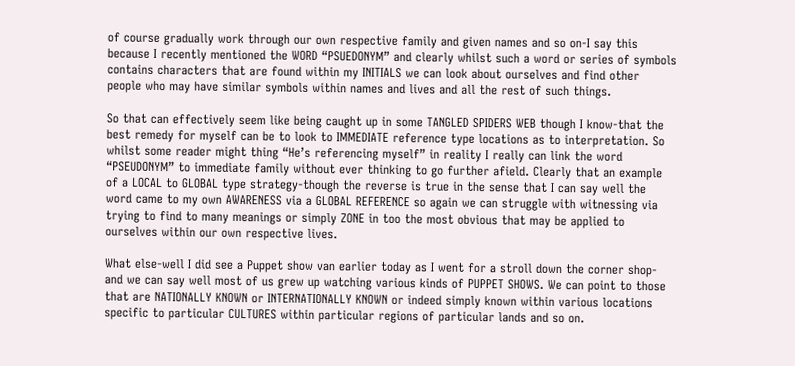of course gradually work through our own respective family and given names and so on-I say this because I recently mentioned the WORD “PSUEDONYM” and clearly whilst such a word or series of symbols contains characters that are found within my INITIALS we can look about ourselves and find other people who may have similar symbols within names and lives and all the rest of such things.

So that can effectively seem like being caught up in some TANGLED SPIDERS WEB though I know-that the best remedy for myself can be to look to IMMEDIATE reference type locations as to interpretation. So whilst some reader might thing “He’s referencing myself” in reality I really can link the word “PSEUDONYM” to immediate family without ever thinking to go further afield. Clearly that an example of a LOCAL to GLOBAL type strategy-though the reverse is true in the sense that I can say well the word came to my own AWARENESS via a GLOBAL REFERENCE so again we can struggle with witnessing via trying to find to many meanings or simply ZONE in too the most obvious that may be applied to ourselves within our own respective lives.

What else-well I did see a Puppet show van earlier today as I went for a stroll down the corner shop-and we can say well most of us grew up watching various kinds of PUPPET SHOWS. We can point to those that are NATIONALLY KNOWN or INTERNATIONALLY KNOWN or indeed simply known within various locations specific to particular CULTURES within particular regions of particular lands and so on.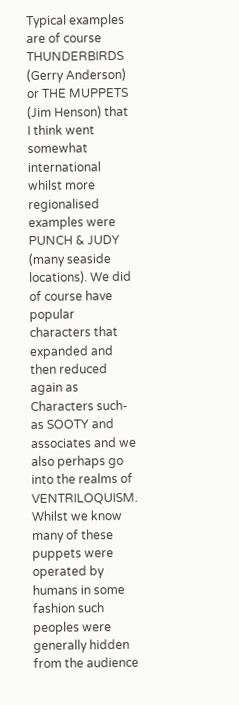Typical examples are of course THUNDERBIRDS (Gerry Anderson) or THE MUPPETS (Jim Henson) that I think went somewhat international whilst more regionalised examples were PUNCH & JUDY (many seaside locations). We did of course have popular characters that expanded and then reduced again as Characters such-as SOOTY and associates and we also perhaps go into the realms of VENTRILOQUISM. Whilst we know many of these puppets were operated by humans in some fashion such peoples were generally hidden from the audience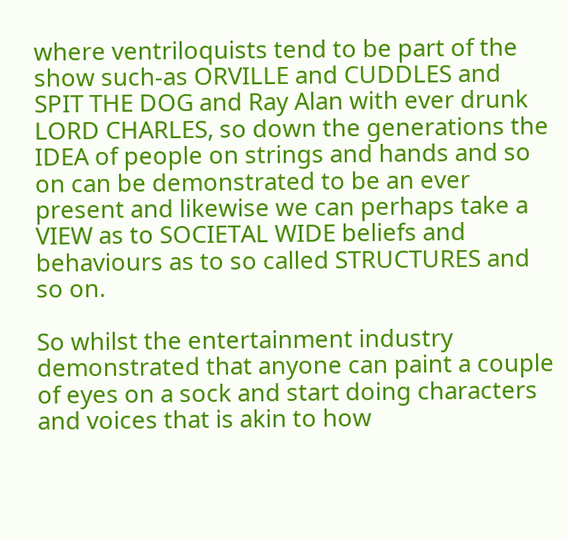where ventriloquists tend to be part of the show such-as ORVILLE and CUDDLES and SPIT THE DOG and Ray Alan with ever drunk LORD CHARLES, so down the generations the IDEA of people on strings and hands and so on can be demonstrated to be an ever present and likewise we can perhaps take a VIEW as to SOCIETAL WIDE beliefs and behaviours as to so called STRUCTURES and so on.

So whilst the entertainment industry demonstrated that anyone can paint a couple of eyes on a sock and start doing characters and voices that is akin to how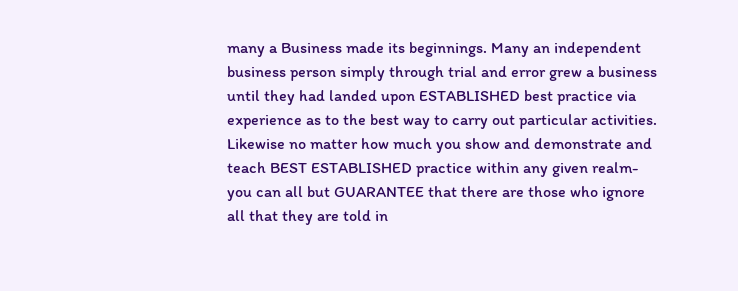many a Business made its beginnings. Many an independent business person simply through trial and error grew a business until they had landed upon ESTABLISHED best practice via experience as to the best way to carry out particular activities. Likewise no matter how much you show and demonstrate and teach BEST ESTABLISHED practice within any given realm-you can all but GUARANTEE that there are those who ignore all that they are told in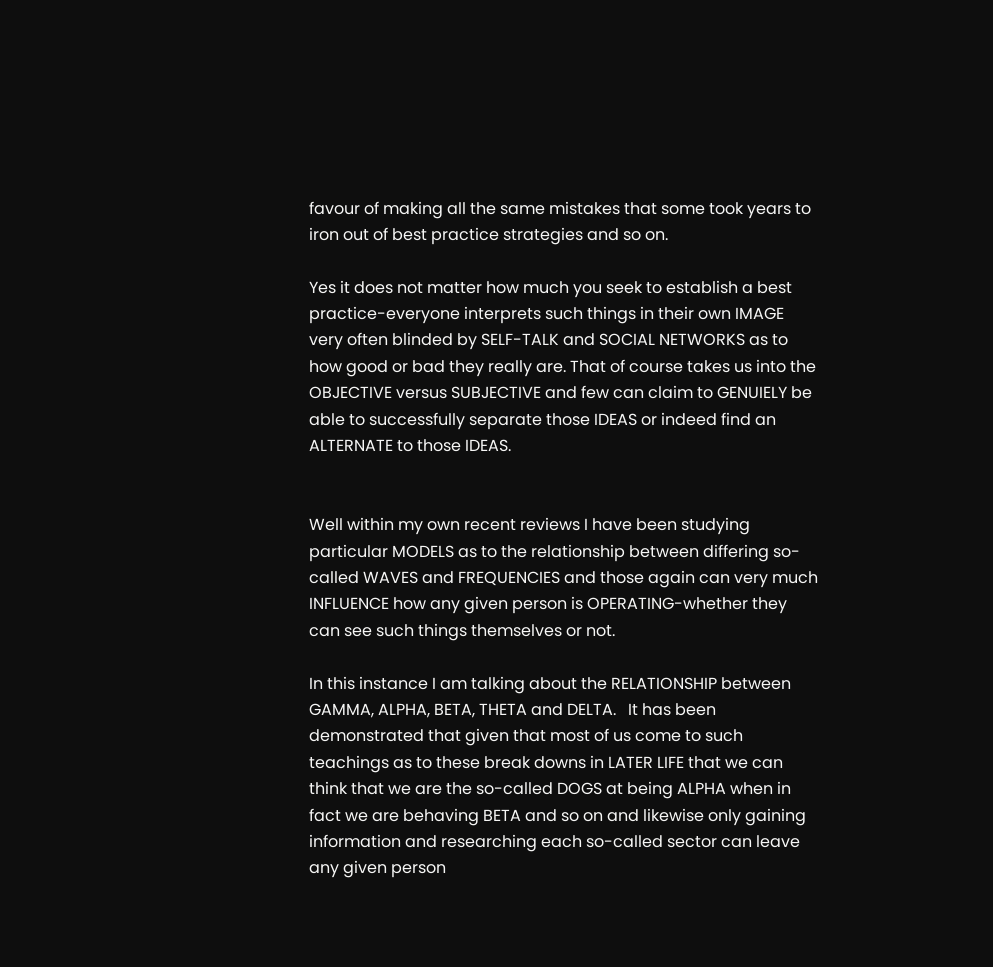favour of making all the same mistakes that some took years to iron out of best practice strategies and so on.

Yes it does not matter how much you seek to establish a best practice-everyone interprets such things in their own IMAGE very often blinded by SELF-TALK and SOCIAL NETWORKS as to how good or bad they really are. That of course takes us into the OBJECTIVE versus SUBJECTIVE and few can claim to GENUIELY be able to successfully separate those IDEAS or indeed find an ALTERNATE to those IDEAS.


Well within my own recent reviews I have been studying particular MODELS as to the relationship between differing so-called WAVES and FREQUENCIES and those again can very much INFLUENCE how any given person is OPERATING-whether they can see such things themselves or not.

In this instance I am talking about the RELATIONSHIP between GAMMA, ALPHA, BETA, THETA and DELTA.   It has been demonstrated that given that most of us come to such teachings as to these break downs in LATER LIFE that we can think that we are the so-called DOGS at being ALPHA when in fact we are behaving BETA and so on and likewise only gaining information and researching each so-called sector can leave any given person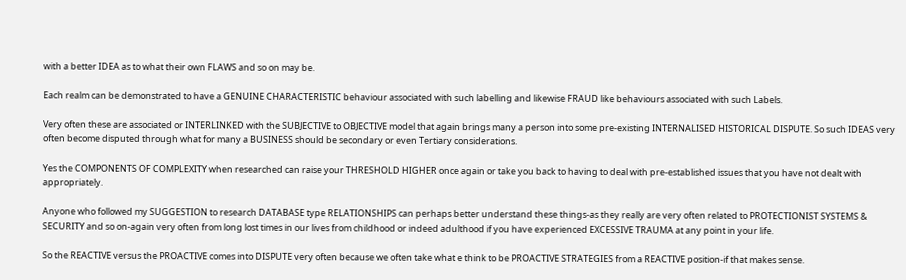with a better IDEA as to what their own FLAWS and so on may be.

Each realm can be demonstrated to have a GENUINE CHARACTERISTIC behaviour associated with such labelling and likewise FRAUD like behaviours associated with such Labels.

Very often these are associated or INTERLINKED with the SUBJECTIVE to OBJECTIVE model that again brings many a person into some pre-existing INTERNALISED HISTORICAL DISPUTE. So such IDEAS very often become disputed through what for many a BUSINESS should be secondary or even Tertiary considerations.

Yes the COMPONENTS OF COMPLEXITY when researched can raise your THRESHOLD HIGHER once again or take you back to having to deal with pre-established issues that you have not dealt with appropriately.

Anyone who followed my SUGGESTION to research DATABASE type RELATIONSHIPS can perhaps better understand these things-as they really are very often related to PROTECTIONIST SYSTEMS & SECURITY and so on-again very often from long lost times in our lives from childhood or indeed adulthood if you have experienced EXCESSIVE TRAUMA at any point in your life.

So the REACTIVE versus the PROACTIVE comes into DISPUTE very often because we often take what e think to be PROACTIVE STRATEGIES from a REACTIVE position-if that makes sense.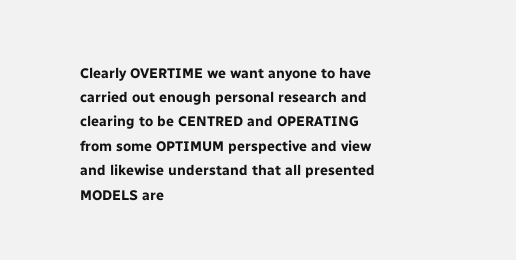Clearly OVERTIME we want anyone to have carried out enough personal research and clearing to be CENTRED and OPERATING from some OPTIMUM perspective and view and likewise understand that all presented MODELS are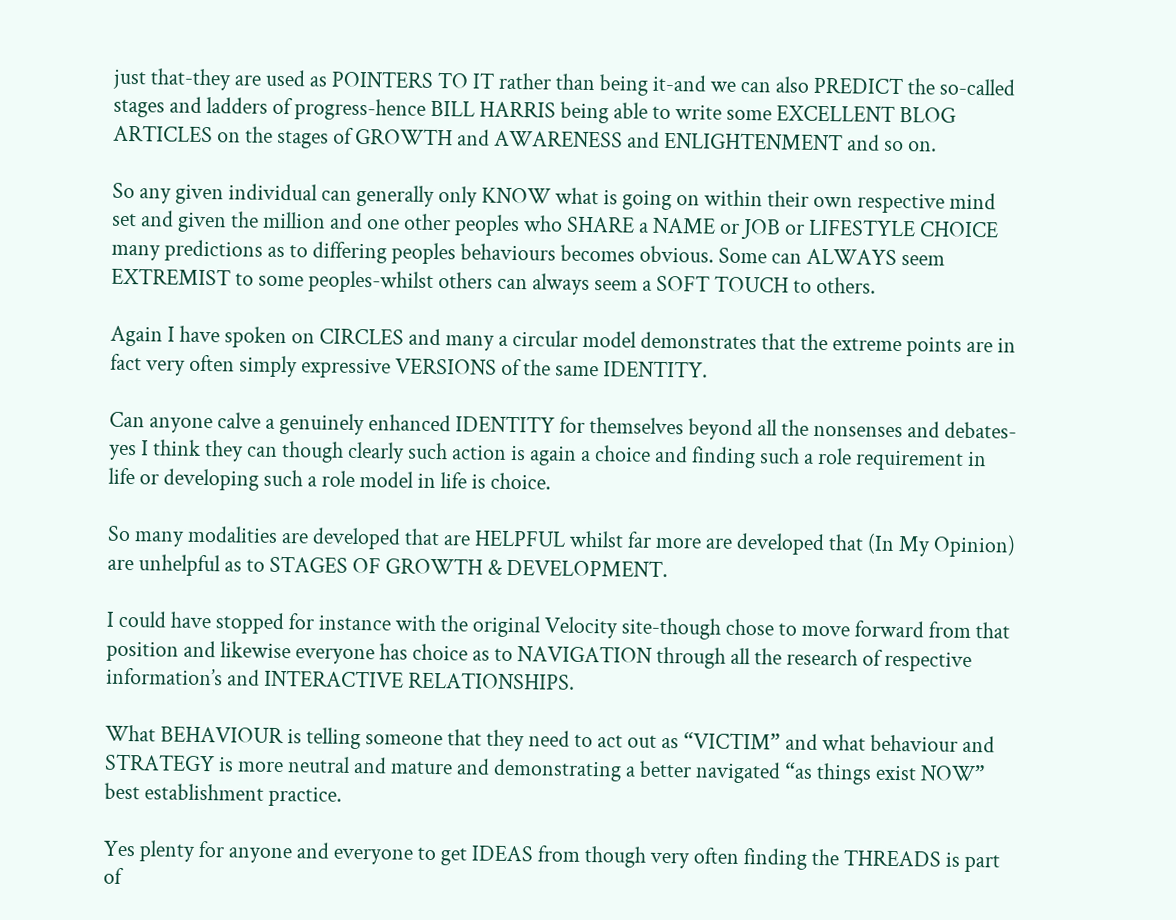just that-they are used as POINTERS TO IT rather than being it-and we can also PREDICT the so-called stages and ladders of progress-hence BILL HARRIS being able to write some EXCELLENT BLOG ARTICLES on the stages of GROWTH and AWARENESS and ENLIGHTENMENT and so on.

So any given individual can generally only KNOW what is going on within their own respective mind set and given the million and one other peoples who SHARE a NAME or JOB or LIFESTYLE CHOICE many predictions as to differing peoples behaviours becomes obvious. Some can ALWAYS seem EXTREMIST to some peoples-whilst others can always seem a SOFT TOUCH to others.

Again I have spoken on CIRCLES and many a circular model demonstrates that the extreme points are in fact very often simply expressive VERSIONS of the same IDENTITY.

Can anyone calve a genuinely enhanced IDENTITY for themselves beyond all the nonsenses and debates-yes I think they can though clearly such action is again a choice and finding such a role requirement in life or developing such a role model in life is choice.

So many modalities are developed that are HELPFUL whilst far more are developed that (In My Opinion) are unhelpful as to STAGES OF GROWTH & DEVELOPMENT.

I could have stopped for instance with the original Velocity site-though chose to move forward from that position and likewise everyone has choice as to NAVIGATION through all the research of respective information’s and INTERACTIVE RELATIONSHIPS.

What BEHAVIOUR is telling someone that they need to act out as “VICTIM” and what behaviour and STRATEGY is more neutral and mature and demonstrating a better navigated “as things exist NOW” best establishment practice.

Yes plenty for anyone and everyone to get IDEAS from though very often finding the THREADS is part of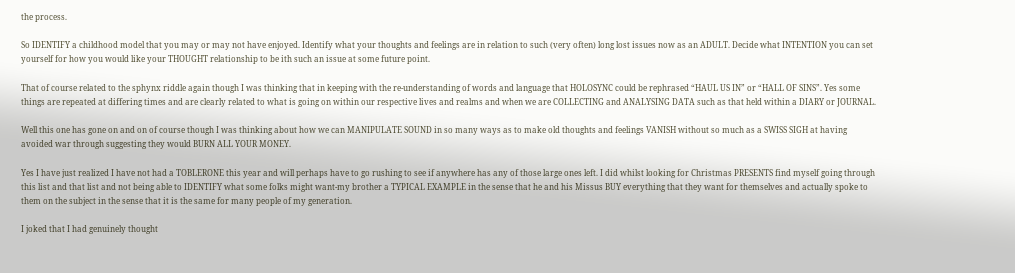the process.

So IDENTIFY a childhood model that you may or may not have enjoyed. Identify what your thoughts and feelings are in relation to such (very often) long lost issues now as an ADULT. Decide what INTENTION you can set yourself for how you would like your THOUGHT relationship to be ith such an issue at some future point.

That of course related to the sphynx riddle again though I was thinking that in keeping with the re-understanding of words and language that HOLOSYNC could be rephrased “HAUL US IN” or “HALL OF SINS”. Yes some things are repeated at differing times and are clearly related to what is going on within our respective lives and realms and when we are COLLECTING and ANALYSING DATA such as that held within a DIARY or JOURNAL.

Well this one has gone on and on of course though I was thinking about how we can MANIPULATE SOUND in so many ways as to make old thoughts and feelings VANISH without so much as a SWISS SIGH at having avoided war through suggesting they would BURN ALL YOUR MONEY.

Yes I have just realized I have not had a TOBLERONE this year and will perhaps have to go rushing to see if anywhere has any of those large ones left. I did whilst looking for Christmas PRESENTS find myself going through this list and that list and not being able to IDENTIFY what some folks might want-my brother a TYPICAL EXAMPLE in the sense that he and his Missus BUY everything that they want for themselves and actually spoke to them on the subject in the sense that it is the same for many people of my generation.

I joked that I had genuinely thought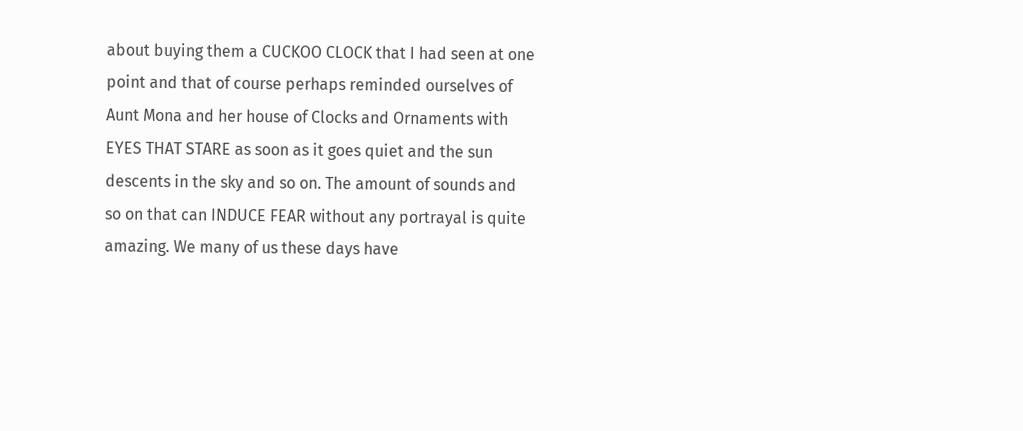about buying them a CUCKOO CLOCK that I had seen at one point and that of course perhaps reminded ourselves of Aunt Mona and her house of Clocks and Ornaments with EYES THAT STARE as soon as it goes quiet and the sun descents in the sky and so on. The amount of sounds and so on that can INDUCE FEAR without any portrayal is quite amazing. We many of us these days have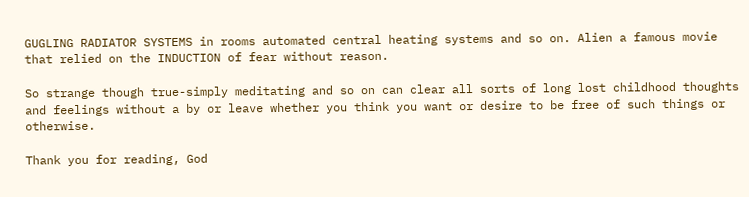GUGLING RADIATOR SYSTEMS in rooms automated central heating systems and so on. Alien a famous movie that relied on the INDUCTION of fear without reason.

So strange though true-simply meditating and so on can clear all sorts of long lost childhood thoughts and feelings without a by or leave whether you think you want or desire to be free of such things or otherwise.

Thank you for reading, God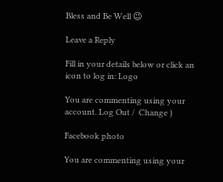Bless and Be Well 😉

Leave a Reply

Fill in your details below or click an icon to log in: Logo

You are commenting using your account. Log Out /  Change )

Facebook photo

You are commenting using your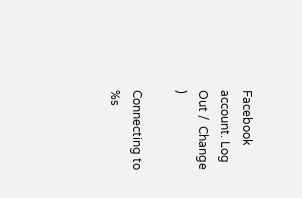Facebook account. Log Out /  Change )

Connecting to %s